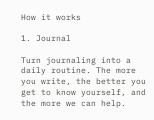How it works

1. Journal

Turn journaling into a daily routine. The more you write, the better you get to know yourself, and the more we can help.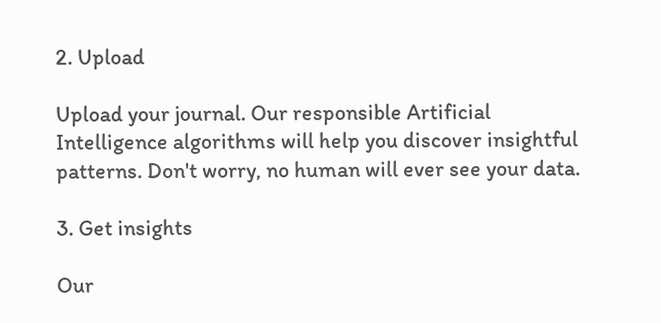2. Upload

Upload your journal. Our responsible Artificial Intelligence algorithms will help you discover insightful patterns. Don't worry, no human will ever see your data.

3. Get insights

Our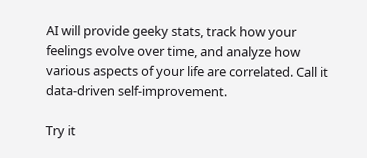AI will provide geeky stats, track how your feelings evolve over time, and analyze how various aspects of your life are correlated. Call it data-driven self-improvement.

Try it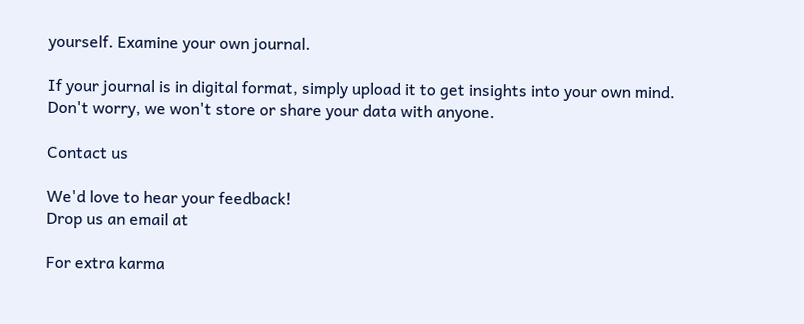yourself. Examine your own journal.

If your journal is in digital format, simply upload it to get insights into your own mind.
Don't worry, we won't store or share your data with anyone.

Contact us

We'd love to hear your feedback!
Drop us an email at

For extra karma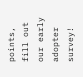points, fill out our early adopter survey!